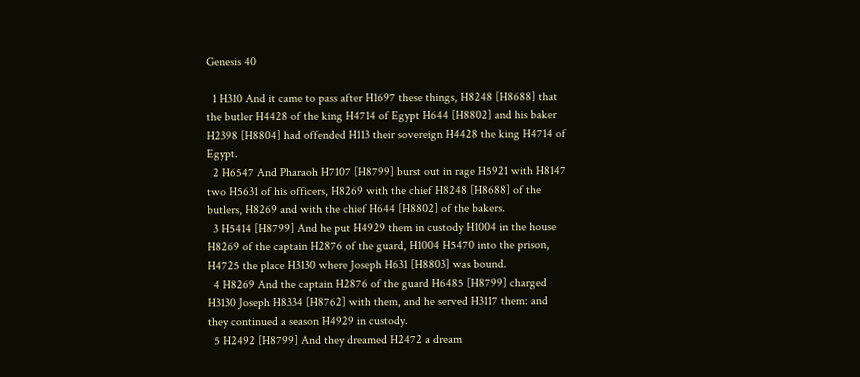Genesis 40

  1 H310 And it came to pass after H1697 these things, H8248 [H8688] that the butler H4428 of the king H4714 of Egypt H644 [H8802] and his baker H2398 [H8804] had offended H113 their sovereign H4428 the king H4714 of Egypt.
  2 H6547 And Pharaoh H7107 [H8799] burst out in rage H5921 with H8147 two H5631 of his officers, H8269 with the chief H8248 [H8688] of the butlers, H8269 and with the chief H644 [H8802] of the bakers.
  3 H5414 [H8799] And he put H4929 them in custody H1004 in the house H8269 of the captain H2876 of the guard, H1004 H5470 into the prison, H4725 the place H3130 where Joseph H631 [H8803] was bound.
  4 H8269 And the captain H2876 of the guard H6485 [H8799] charged H3130 Joseph H8334 [H8762] with them, and he served H3117 them: and they continued a season H4929 in custody.
  5 H2492 [H8799] And they dreamed H2472 a dream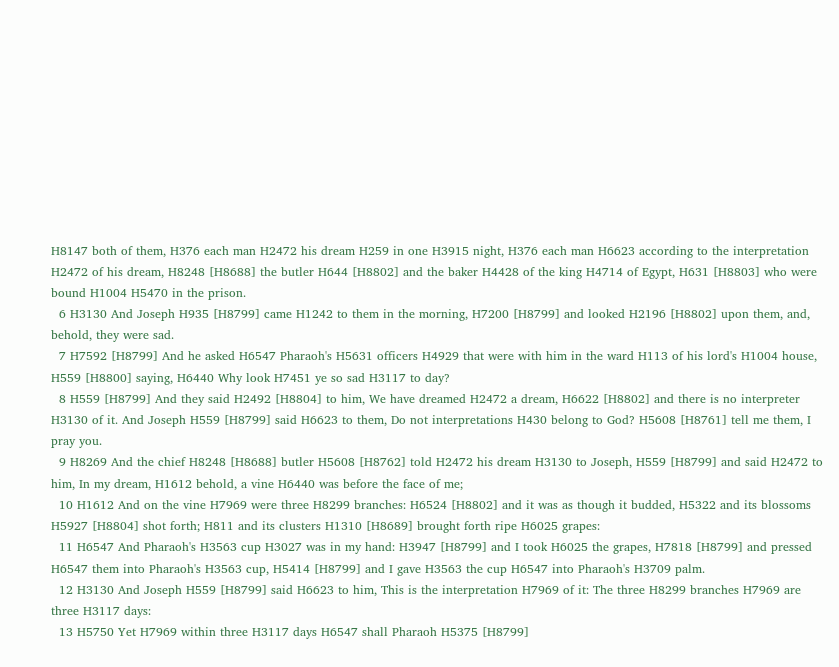H8147 both of them, H376 each man H2472 his dream H259 in one H3915 night, H376 each man H6623 according to the interpretation H2472 of his dream, H8248 [H8688] the butler H644 [H8802] and the baker H4428 of the king H4714 of Egypt, H631 [H8803] who were bound H1004 H5470 in the prison.
  6 H3130 And Joseph H935 [H8799] came H1242 to them in the morning, H7200 [H8799] and looked H2196 [H8802] upon them, and, behold, they were sad.
  7 H7592 [H8799] And he asked H6547 Pharaoh's H5631 officers H4929 that were with him in the ward H113 of his lord's H1004 house, H559 [H8800] saying, H6440 Why look H7451 ye so sad H3117 to day?
  8 H559 [H8799] And they said H2492 [H8804] to him, We have dreamed H2472 a dream, H6622 [H8802] and there is no interpreter H3130 of it. And Joseph H559 [H8799] said H6623 to them, Do not interpretations H430 belong to God? H5608 [H8761] tell me them, I pray you.
  9 H8269 And the chief H8248 [H8688] butler H5608 [H8762] told H2472 his dream H3130 to Joseph, H559 [H8799] and said H2472 to him, In my dream, H1612 behold, a vine H6440 was before the face of me;
  10 H1612 And on the vine H7969 were three H8299 branches: H6524 [H8802] and it was as though it budded, H5322 and its blossoms H5927 [H8804] shot forth; H811 and its clusters H1310 [H8689] brought forth ripe H6025 grapes:
  11 H6547 And Pharaoh's H3563 cup H3027 was in my hand: H3947 [H8799] and I took H6025 the grapes, H7818 [H8799] and pressed H6547 them into Pharaoh's H3563 cup, H5414 [H8799] and I gave H3563 the cup H6547 into Pharaoh's H3709 palm.
  12 H3130 And Joseph H559 [H8799] said H6623 to him, This is the interpretation H7969 of it: The three H8299 branches H7969 are three H3117 days:
  13 H5750 Yet H7969 within three H3117 days H6547 shall Pharaoh H5375 [H8799]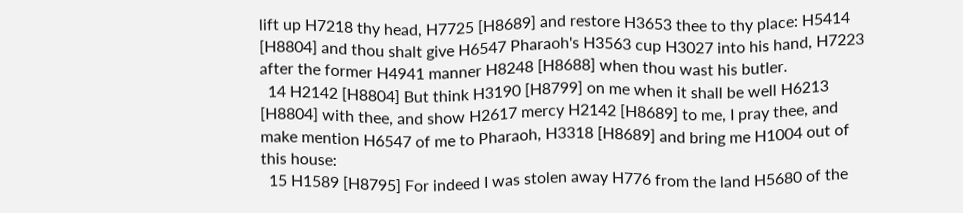lift up H7218 thy head, H7725 [H8689] and restore H3653 thee to thy place: H5414 [H8804] and thou shalt give H6547 Pharaoh's H3563 cup H3027 into his hand, H7223 after the former H4941 manner H8248 [H8688] when thou wast his butler.
  14 H2142 [H8804] But think H3190 [H8799] on me when it shall be well H6213 [H8804] with thee, and show H2617 mercy H2142 [H8689] to me, I pray thee, and make mention H6547 of me to Pharaoh, H3318 [H8689] and bring me H1004 out of this house:
  15 H1589 [H8795] For indeed I was stolen away H776 from the land H5680 of the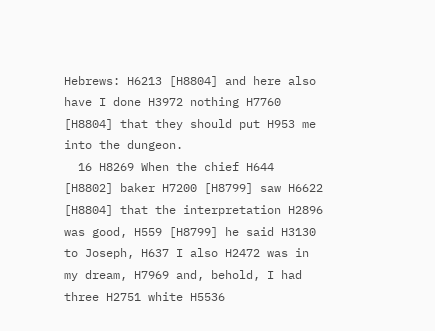Hebrews: H6213 [H8804] and here also have I done H3972 nothing H7760 [H8804] that they should put H953 me into the dungeon.
  16 H8269 When the chief H644 [H8802] baker H7200 [H8799] saw H6622 [H8804] that the interpretation H2896 was good, H559 [H8799] he said H3130 to Joseph, H637 I also H2472 was in my dream, H7969 and, behold, I had three H2751 white H5536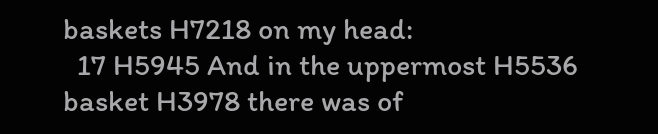baskets H7218 on my head:
  17 H5945 And in the uppermost H5536 basket H3978 there was of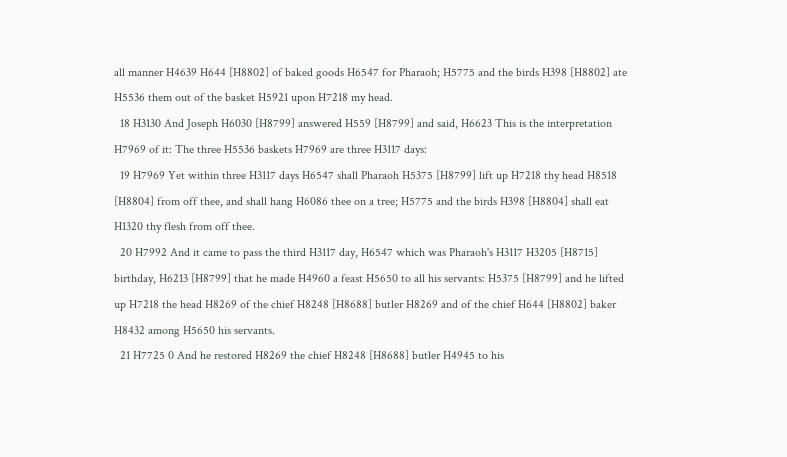all manner H4639 H644 [H8802] of baked goods H6547 for Pharaoh; H5775 and the birds H398 [H8802] ate H5536 them out of the basket H5921 upon H7218 my head.
  18 H3130 And Joseph H6030 [H8799] answered H559 [H8799] and said, H6623 This is the interpretation H7969 of it: The three H5536 baskets H7969 are three H3117 days:
  19 H7969 Yet within three H3117 days H6547 shall Pharaoh H5375 [H8799] lift up H7218 thy head H8518 [H8804] from off thee, and shall hang H6086 thee on a tree; H5775 and the birds H398 [H8804] shall eat H1320 thy flesh from off thee.
  20 H7992 And it came to pass the third H3117 day, H6547 which was Pharaoh's H3117 H3205 [H8715] birthday, H6213 [H8799] that he made H4960 a feast H5650 to all his servants: H5375 [H8799] and he lifted up H7218 the head H8269 of the chief H8248 [H8688] butler H8269 and of the chief H644 [H8802] baker H8432 among H5650 his servants.
  21 H7725 0 And he restored H8269 the chief H8248 [H8688] butler H4945 to his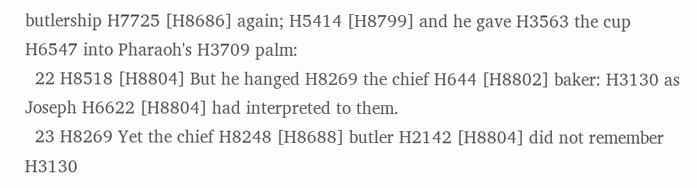butlership H7725 [H8686] again; H5414 [H8799] and he gave H3563 the cup H6547 into Pharaoh's H3709 palm:
  22 H8518 [H8804] But he hanged H8269 the chief H644 [H8802] baker: H3130 as Joseph H6622 [H8804] had interpreted to them.
  23 H8269 Yet the chief H8248 [H8688] butler H2142 [H8804] did not remember H3130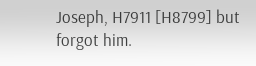Joseph, H7911 [H8799] but forgot him.